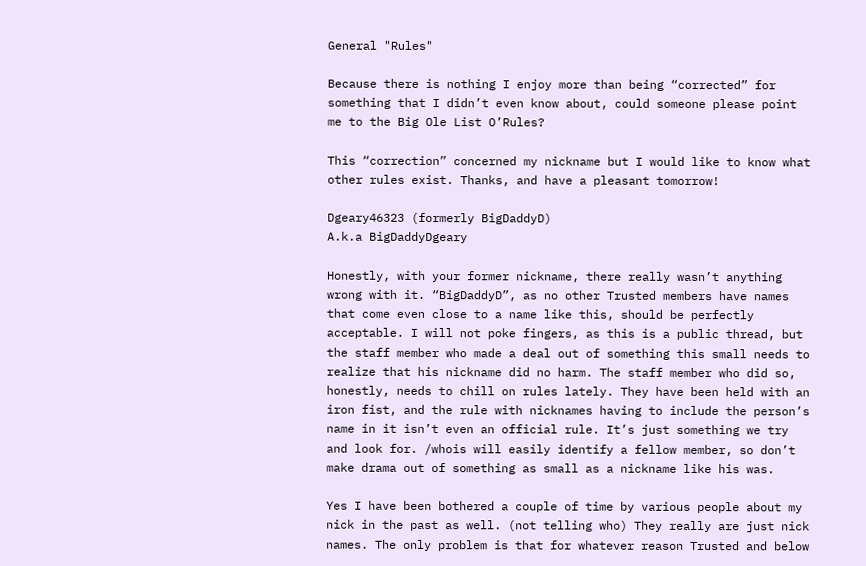General "Rules"

Because there is nothing I enjoy more than being “corrected” for something that I didn’t even know about, could someone please point me to the Big Ole List O’Rules?

This “correction” concerned my nickname but I would like to know what other rules exist. Thanks, and have a pleasant tomorrow!

Dgeary46323 (formerly BigDaddyD)
A.k.a BigDaddyDgeary

Honestly, with your former nickname, there really wasn’t anything wrong with it. “BigDaddyD”, as no other Trusted members have names that come even close to a name like this, should be perfectly acceptable. I will not poke fingers, as this is a public thread, but the staff member who made a deal out of something this small needs to realize that his nickname did no harm. The staff member who did so, honestly, needs to chill on rules lately. They have been held with an iron fist, and the rule with nicknames having to include the person’s name in it isn’t even an official rule. It’s just something we try and look for. /whois will easily identify a fellow member, so don’t make drama out of something as small as a nickname like his was.

Yes I have been bothered a couple of time by various people about my nick in the past as well. (not telling who) They really are just nick names. The only problem is that for whatever reason Trusted and below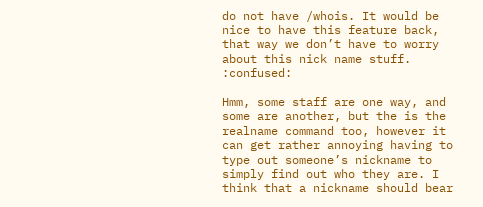do not have /whois. It would be nice to have this feature back, that way we don’t have to worry about this nick name stuff. :confused:

Hmm, some staff are one way, and some are another, but the is the realname command too, however it can get rather annoying having to type out someone’s nickname to simply find out who they are. I think that a nickname should bear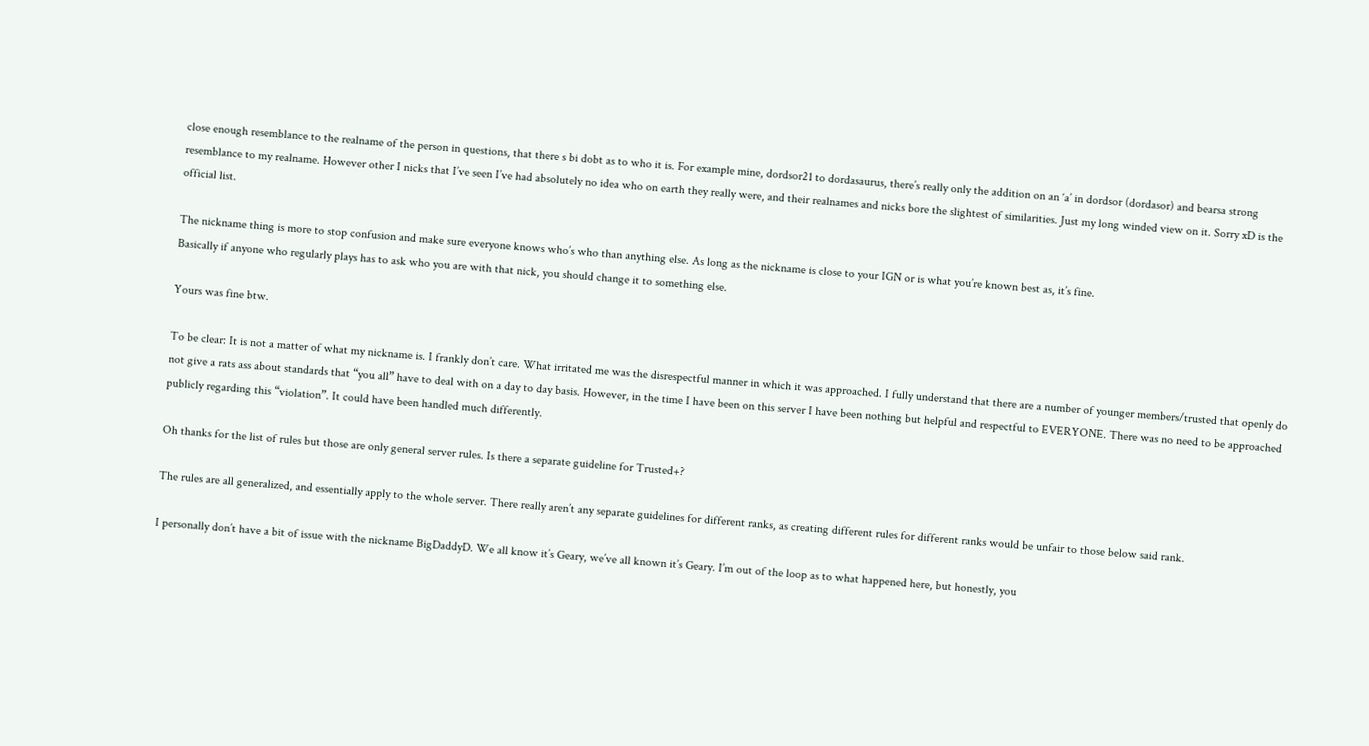close enough resemblance to the realname of the person in questions, that there s bi dobt as to who it is. For example mine, dordsor21 to dordasaurus, there’s really only the addition on an ‘a’ in dordsor (dordasor) and bearsa strong resemblance to my realname. However other I nicks that I’ve seen I’ve had absolutely no idea who on earth they really were, and their realnames and nicks bore the slightest of similarities. Just my long winded view on it. Sorry xD is the official list.

The nickname thing is more to stop confusion and make sure everyone knows who’s who than anything else. As long as the nickname is close to your IGN or is what you’re known best as, it’s fine.
Basically if anyone who regularly plays has to ask who you are with that nick, you should change it to something else.

Yours was fine btw.

To be clear: It is not a matter of what my nickname is. I frankly don’t care. What irritated me was the disrespectful manner in which it was approached. I fully understand that there are a number of younger members/trusted that openly do not give a rats ass about standards that “you all” have to deal with on a day to day basis. However, in the time I have been on this server I have been nothing but helpful and respectful to EVERYONE. There was no need to be approached publicly regarding this “violation”. It could have been handled much differently.

Oh thanks for the list of rules but those are only general server rules. Is there a separate guideline for Trusted+?

The rules are all generalized, and essentially apply to the whole server. There really aren’t any separate guidelines for different ranks, as creating different rules for different ranks would be unfair to those below said rank.

I personally don’t have a bit of issue with the nickname BigDaddyD. We all know it’s Geary, we’ve all known it’s Geary. I’m out of the loop as to what happened here, but honestly, you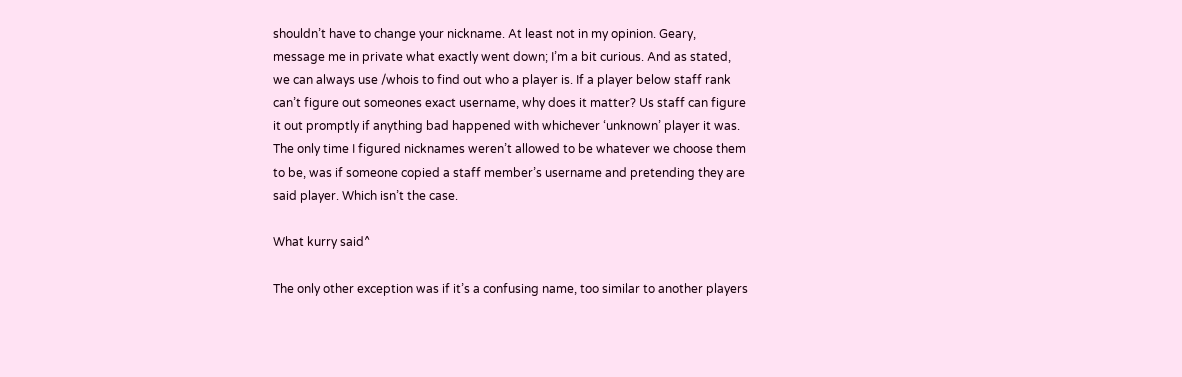shouldn’t have to change your nickname. At least not in my opinion. Geary, message me in private what exactly went down; I’m a bit curious. And as stated, we can always use /whois to find out who a player is. If a player below staff rank can’t figure out someones exact username, why does it matter? Us staff can figure it out promptly if anything bad happened with whichever ‘unknown’ player it was. The only time I figured nicknames weren’t allowed to be whatever we choose them to be, was if someone copied a staff member’s username and pretending they are said player. Which isn’t the case.

What kurry said^

The only other exception was if it’s a confusing name, too similar to another players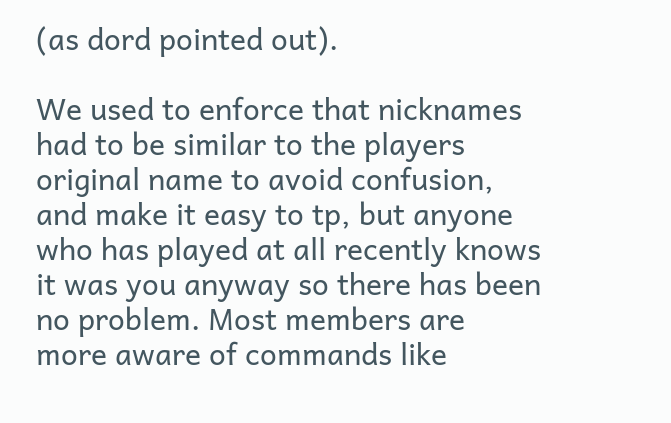(as dord pointed out).

We used to enforce that nicknames had to be similar to the players original name to avoid confusion, and make it easy to tp, but anyone who has played at all recently knows it was you anyway so there has been no problem. Most members are more aware of commands like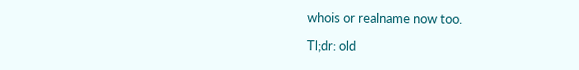whois or realname now too.

Tl;dr: old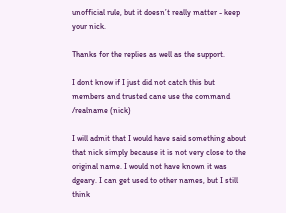unofficial rule, but it doesn’t really matter - keep your nick.

Thanks for the replies as well as the support.

I dont know if I just did not catch this but members and trusted cane use the command /realname (nick)

I will admit that I would have said something about that nick simply because it is not very close to the original name. I would not have known it was dgeary. I can get used to other names, but I still think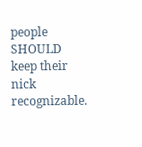people SHOULD keep their nick recognizable.